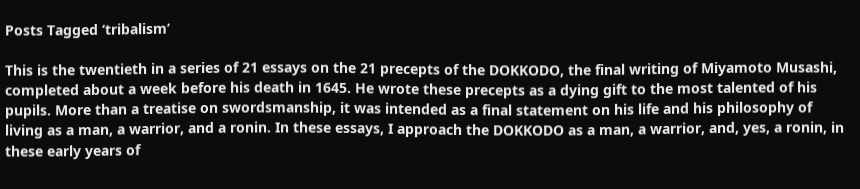Posts Tagged ‘tribalism’

This is the twentieth in a series of 21 essays on the 21 precepts of the DOKKODO, the final writing of Miyamoto Musashi, completed about a week before his death in 1645. He wrote these precepts as a dying gift to the most talented of his pupils. More than a treatise on swordsmanship, it was intended as a final statement on his life and his philosophy of living as a man, a warrior, and a ronin. In these essays, I approach the DOKKODO as a man, a warrior, and, yes, a ronin, in these early years of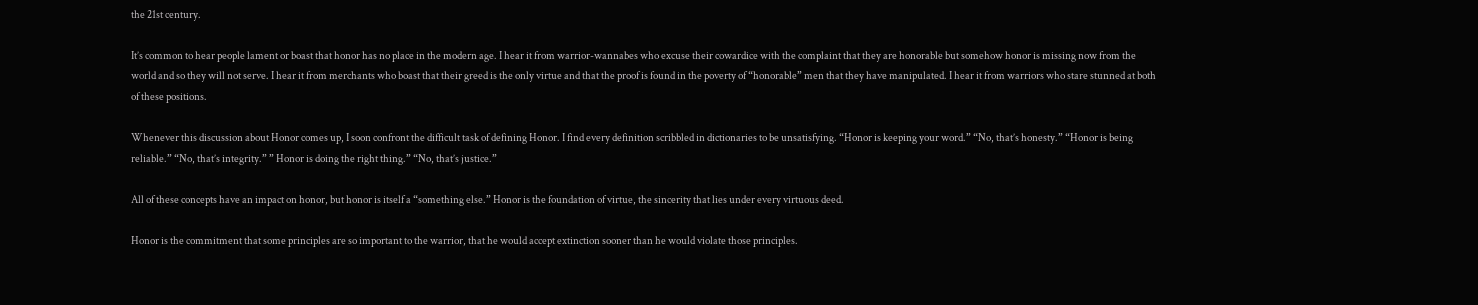the 21st century.

It’s common to hear people lament or boast that honor has no place in the modern age. I hear it from warrior-wannabes who excuse their cowardice with the complaint that they are honorable but somehow honor is missing now from the world and so they will not serve. I hear it from merchants who boast that their greed is the only virtue and that the proof is found in the poverty of “honorable” men that they have manipulated. I hear it from warriors who stare stunned at both of these positions.

Whenever this discussion about Honor comes up, I soon confront the difficult task of defining Honor. I find every definition scribbled in dictionaries to be unsatisfying. “Honor is keeping your word.” “No, that’s honesty.” “Honor is being reliable.” “No, that’s integrity.” ” Honor is doing the right thing.” “No, that’s justice.”

All of these concepts have an impact on honor, but honor is itself a “something else.” Honor is the foundation of virtue, the sincerity that lies under every virtuous deed.

Honor is the commitment that some principles are so important to the warrior, that he would accept extinction sooner than he would violate those principles.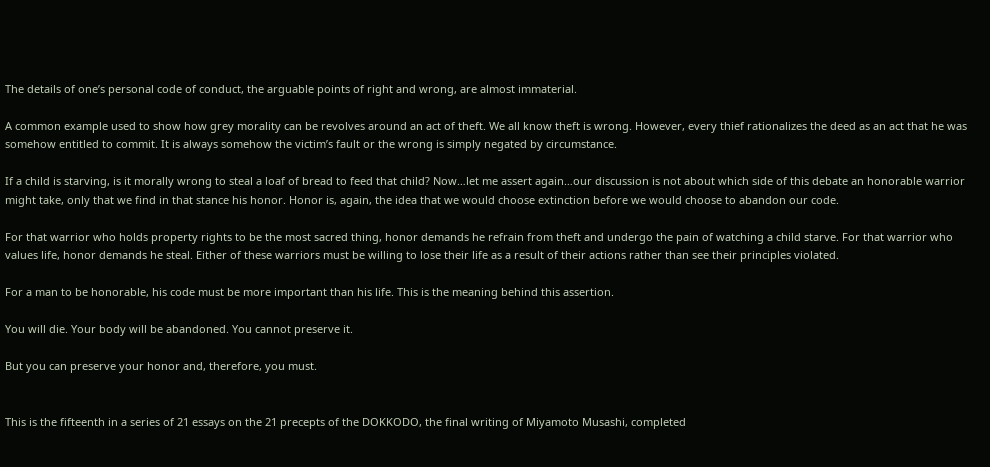The details of one’s personal code of conduct, the arguable points of right and wrong, are almost immaterial.

A common example used to show how grey morality can be revolves around an act of theft. We all know theft is wrong. However, every thief rationalizes the deed as an act that he was somehow entitled to commit. It is always somehow the victim’s fault or the wrong is simply negated by circumstance.

If a child is starving, is it morally wrong to steal a loaf of bread to feed that child? Now…let me assert again…our discussion is not about which side of this debate an honorable warrior might take, only that we find in that stance his honor. Honor is, again, the idea that we would choose extinction before we would choose to abandon our code.

For that warrior who holds property rights to be the most sacred thing, honor demands he refrain from theft and undergo the pain of watching a child starve. For that warrior who values life, honor demands he steal. Either of these warriors must be willing to lose their life as a result of their actions rather than see their principles violated.

For a man to be honorable, his code must be more important than his life. This is the meaning behind this assertion.

You will die. Your body will be abandoned. You cannot preserve it.

But you can preserve your honor and, therefore, you must.


This is the fifteenth in a series of 21 essays on the 21 precepts of the DOKKODO, the final writing of Miyamoto Musashi, completed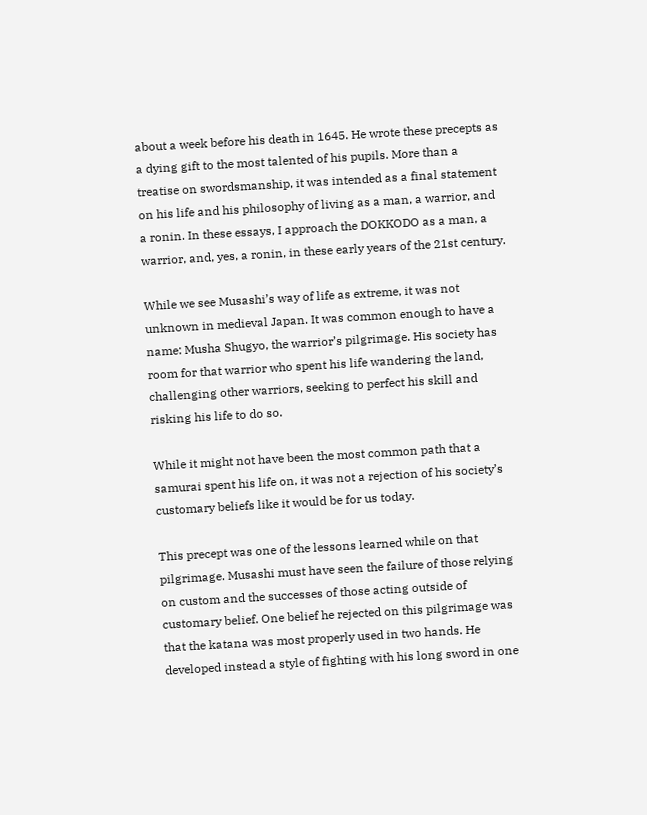about a week before his death in 1645. He wrote these precepts as a dying gift to the most talented of his pupils. More than a treatise on swordsmanship, it was intended as a final statement on his life and his philosophy of living as a man, a warrior, and a ronin. In these essays, I approach the DOKKODO as a man, a warrior, and, yes, a ronin, in these early years of the 21st century.

While we see Musashi’s way of life as extreme, it was not unknown in medieval Japan. It was common enough to have a name: Musha Shugyo, the warrior’s pilgrimage. His society has room for that warrior who spent his life wandering the land, challenging other warriors, seeking to perfect his skill and risking his life to do so.

While it might not have been the most common path that a samurai spent his life on, it was not a rejection of his society’s customary beliefs like it would be for us today.

This precept was one of the lessons learned while on that pilgrimage. Musashi must have seen the failure of those relying on custom and the successes of those acting outside of customary belief. One belief he rejected on this pilgrimage was that the katana was most properly used in two hands. He developed instead a style of fighting with his long sword in one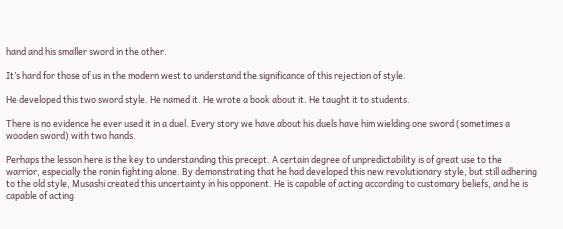hand and his smaller sword in the other.

It’s hard for those of us in the modern west to understand the significance of this rejection of style.

He developed this two sword style. He named it. He wrote a book about it. He taught it to students.

There is no evidence he ever used it in a duel. Every story we have about his duels have him wielding one sword (sometimes a wooden sword) with two hands.

Perhaps the lesson here is the key to understanding this precept. A certain degree of unpredictability is of great use to the warrior, especially the ronin fighting alone. By demonstrating that he had developed this new revolutionary style, but still adhering to the old style, Musashi created this uncertainty in his opponent. He is capable of acting according to customary beliefs, and he is capable of acting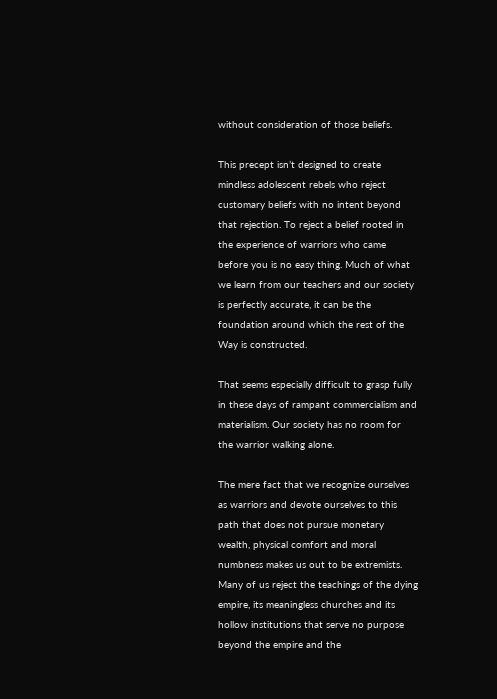without consideration of those beliefs.

This precept isn’t designed to create mindless adolescent rebels who reject customary beliefs with no intent beyond that rejection. To reject a belief rooted in the experience of warriors who came before you is no easy thing. Much of what we learn from our teachers and our society is perfectly accurate, it can be the foundation around which the rest of the Way is constructed.

That seems especially difficult to grasp fully in these days of rampant commercialism and materialism. Our society has no room for the warrior walking alone.

The mere fact that we recognize ourselves as warriors and devote ourselves to this path that does not pursue monetary wealth, physical comfort and moral numbness makes us out to be extremists. Many of us reject the teachings of the dying empire, its meaningless churches and its hollow institutions that serve no purpose beyond the empire and the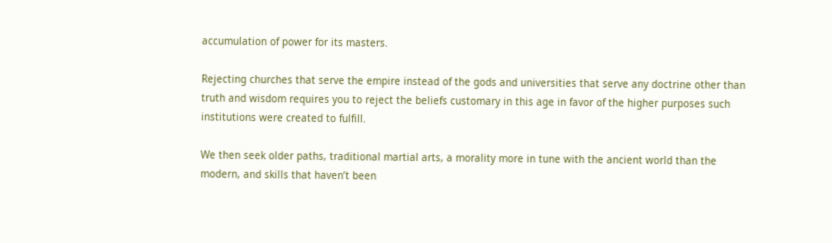accumulation of power for its masters.

Rejecting churches that serve the empire instead of the gods and universities that serve any doctrine other than truth and wisdom requires you to reject the beliefs customary in this age in favor of the higher purposes such institutions were created to fulfill.

We then seek older paths, traditional martial arts, a morality more in tune with the ancient world than the modern, and skills that haven’t been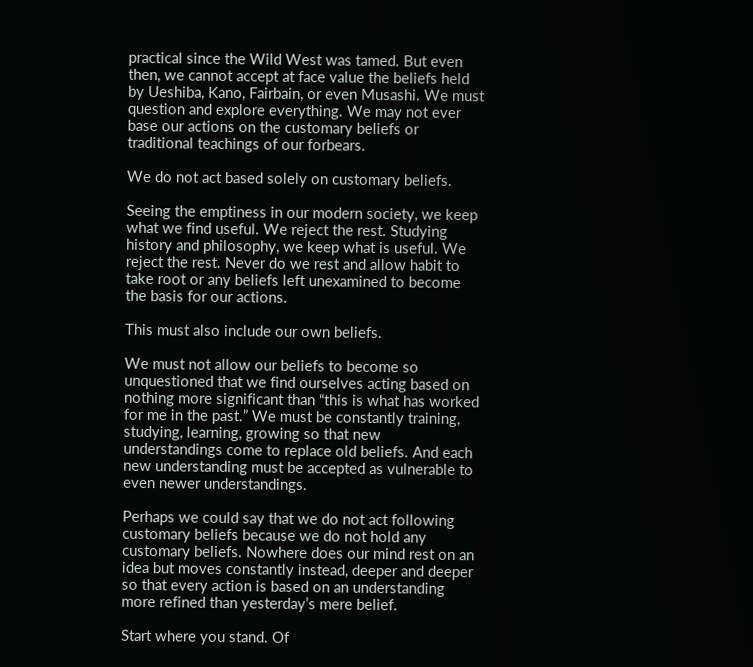practical since the Wild West was tamed. But even then, we cannot accept at face value the beliefs held by Ueshiba, Kano, Fairbain, or even Musashi. We must question and explore everything. We may not ever base our actions on the customary beliefs or traditional teachings of our forbears.

We do not act based solely on customary beliefs.

Seeing the emptiness in our modern society, we keep what we find useful. We reject the rest. Studying history and philosophy, we keep what is useful. We reject the rest. Never do we rest and allow habit to take root or any beliefs left unexamined to become the basis for our actions.

This must also include our own beliefs.

We must not allow our beliefs to become so unquestioned that we find ourselves acting based on nothing more significant than “this is what has worked for me in the past.” We must be constantly training, studying, learning, growing so that new understandings come to replace old beliefs. And each new understanding must be accepted as vulnerable to even newer understandings.

Perhaps we could say that we do not act following customary beliefs because we do not hold any customary beliefs. Nowhere does our mind rest on an idea but moves constantly instead, deeper and deeper so that every action is based on an understanding more refined than yesterday’s mere belief.

Start where you stand. Of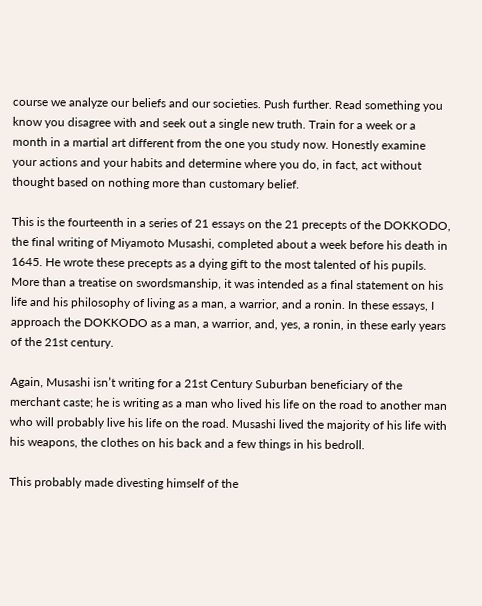course we analyze our beliefs and our societies. Push further. Read something you know you disagree with and seek out a single new truth. Train for a week or a month in a martial art different from the one you study now. Honestly examine your actions and your habits and determine where you do, in fact, act without thought based on nothing more than customary belief.

This is the fourteenth in a series of 21 essays on the 21 precepts of the DOKKODO, the final writing of Miyamoto Musashi, completed about a week before his death in 1645. He wrote these precepts as a dying gift to the most talented of his pupils. More than a treatise on swordsmanship, it was intended as a final statement on his life and his philosophy of living as a man, a warrior, and a ronin. In these essays, I approach the DOKKODO as a man, a warrior, and, yes, a ronin, in these early years of the 21st century.

Again, Musashi isn’t writing for a 21st Century Suburban beneficiary of the merchant caste; he is writing as a man who lived his life on the road to another man who will probably live his life on the road. Musashi lived the majority of his life with his weapons, the clothes on his back and a few things in his bedroll.

This probably made divesting himself of the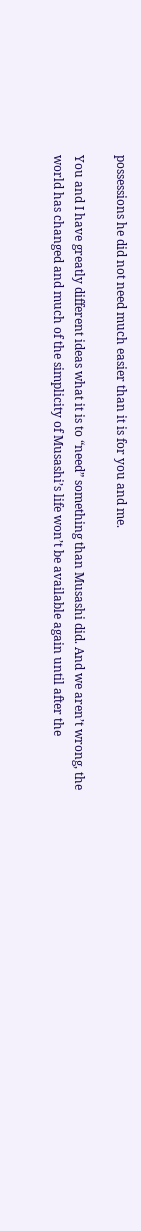possessions he did not need much easier than it is for you and me.

You and I have greatly different ideas what it is to “need” something than Musashi did. And we aren’t wrong, the world has changed and much of the simplicity of Musashi’s life won’t be available again until after the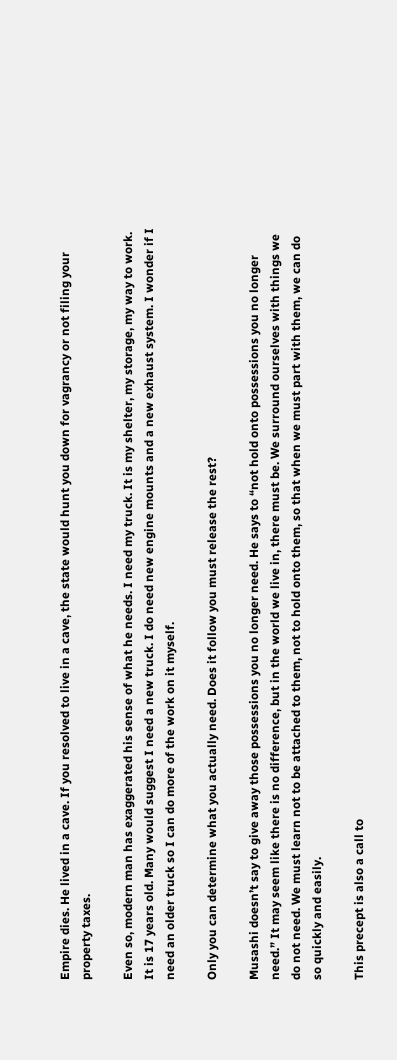Empire dies. He lived in a cave. If you resolved to live in a cave, the state would hunt you down for vagrancy or not filing your property taxes.

Even so, modern man has exaggerated his sense of what he needs. I need my truck. It is my shelter, my storage, my way to work. It is 17 years old. Many would suggest I need a new truck. I do need new engine mounts and a new exhaust system. I wonder if I need an older truck so I can do more of the work on it myself.

Only you can determine what you actually need. Does it follow you must release the rest?

Musashi doesn’t say to give away those possessions you no longer need. He says to “not hold onto possessions you no longer need.” It may seem like there is no difference, but in the world we live in, there must be. We surround ourselves with things we do not need. We must learn not to be attached to them, not to hold onto them, so that when we must part with them, we can do so quickly and easily.

This precept is also a call to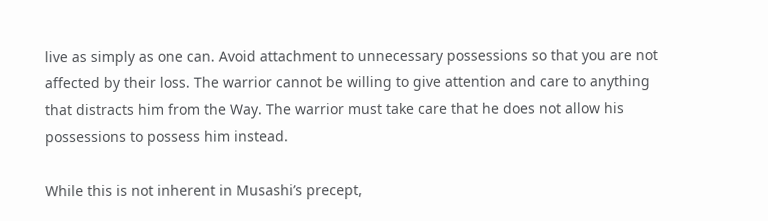live as simply as one can. Avoid attachment to unnecessary possessions so that you are not affected by their loss. The warrior cannot be willing to give attention and care to anything that distracts him from the Way. The warrior must take care that he does not allow his possessions to possess him instead.

While this is not inherent in Musashi’s precept,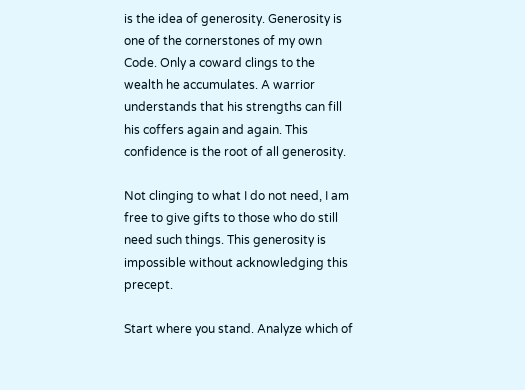is the idea of generosity. Generosity is one of the cornerstones of my own Code. Only a coward clings to the wealth he accumulates. A warrior understands that his strengths can fill his coffers again and again. This confidence is the root of all generosity.

Not clinging to what I do not need, I am free to give gifts to those who do still need such things. This generosity is impossible without acknowledging this precept.

Start where you stand. Analyze which of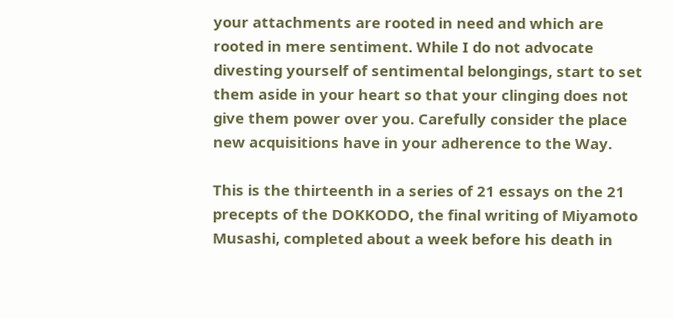your attachments are rooted in need and which are rooted in mere sentiment. While I do not advocate divesting yourself of sentimental belongings, start to set them aside in your heart so that your clinging does not give them power over you. Carefully consider the place new acquisitions have in your adherence to the Way.

This is the thirteenth in a series of 21 essays on the 21 precepts of the DOKKODO, the final writing of Miyamoto Musashi, completed about a week before his death in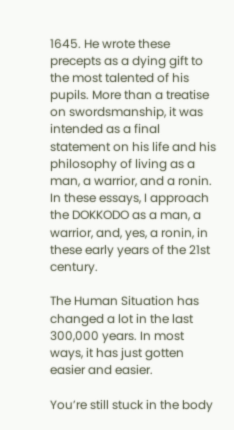1645. He wrote these precepts as a dying gift to the most talented of his pupils. More than a treatise on swordsmanship, it was intended as a final statement on his life and his philosophy of living as a man, a warrior, and a ronin. In these essays, I approach the DOKKODO as a man, a warrior, and, yes, a ronin, in these early years of the 21st century.

The Human Situation has changed a lot in the last 300,000 years. In most ways, it has just gotten easier and easier.

You’re still stuck in the body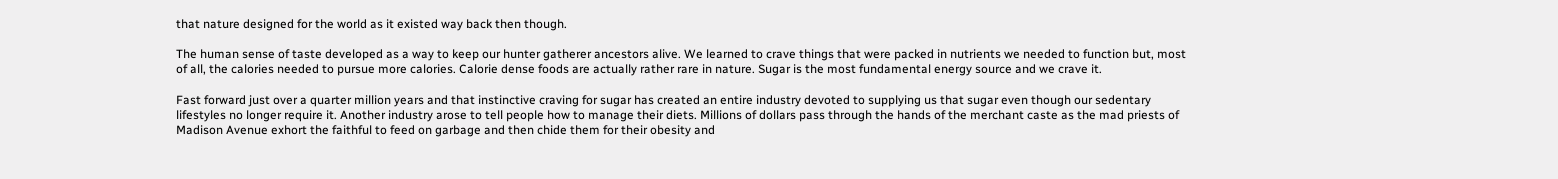that nature designed for the world as it existed way back then though.

The human sense of taste developed as a way to keep our hunter gatherer ancestors alive. We learned to crave things that were packed in nutrients we needed to function but, most of all, the calories needed to pursue more calories. Calorie dense foods are actually rather rare in nature. Sugar is the most fundamental energy source and we crave it.

Fast forward just over a quarter million years and that instinctive craving for sugar has created an entire industry devoted to supplying us that sugar even though our sedentary lifestyles no longer require it. Another industry arose to tell people how to manage their diets. Millions of dollars pass through the hands of the merchant caste as the mad priests of Madison Avenue exhort the faithful to feed on garbage and then chide them for their obesity and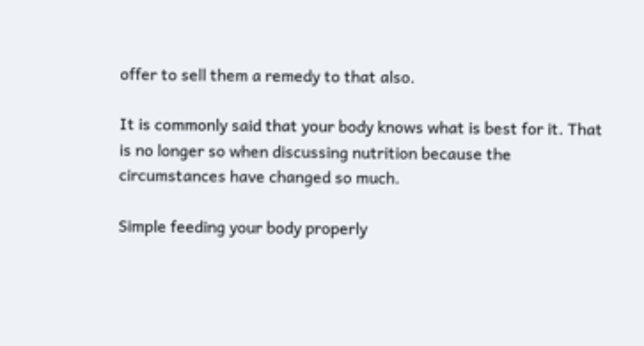offer to sell them a remedy to that also.

It is commonly said that your body knows what is best for it. That is no longer so when discussing nutrition because the circumstances have changed so much.

Simple feeding your body properly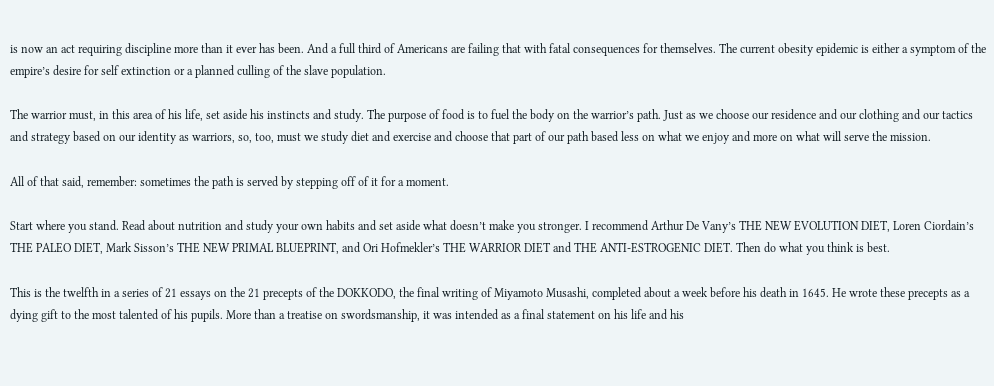is now an act requiring discipline more than it ever has been. And a full third of Americans are failing that with fatal consequences for themselves. The current obesity epidemic is either a symptom of the empire’s desire for self extinction or a planned culling of the slave population.

The warrior must, in this area of his life, set aside his instincts and study. The purpose of food is to fuel the body on the warrior’s path. Just as we choose our residence and our clothing and our tactics and strategy based on our identity as warriors, so, too, must we study diet and exercise and choose that part of our path based less on what we enjoy and more on what will serve the mission.

All of that said, remember: sometimes the path is served by stepping off of it for a moment.

Start where you stand. Read about nutrition and study your own habits and set aside what doesn’t make you stronger. I recommend Arthur De Vany’s THE NEW EVOLUTION DIET, Loren Ciordain’s THE PALEO DIET, Mark Sisson’s THE NEW PRIMAL BLUEPRINT, and Ori Hofmekler’s THE WARRIOR DIET and THE ANTI-ESTROGENIC DIET. Then do what you think is best.

This is the twelfth in a series of 21 essays on the 21 precepts of the DOKKODO, the final writing of Miyamoto Musashi, completed about a week before his death in 1645. He wrote these precepts as a dying gift to the most talented of his pupils. More than a treatise on swordsmanship, it was intended as a final statement on his life and his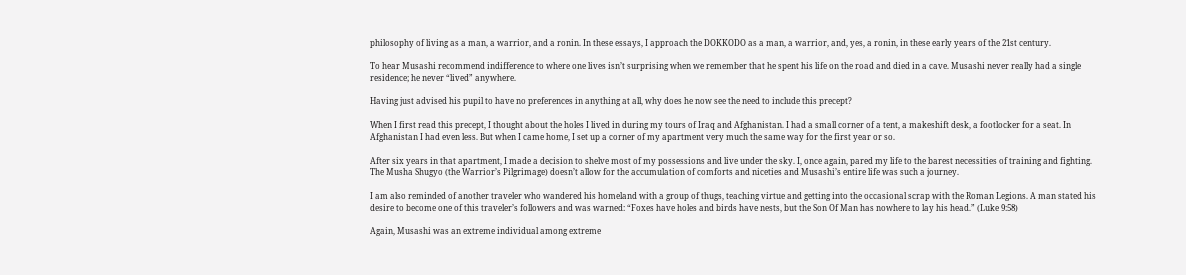philosophy of living as a man, a warrior, and a ronin. In these essays, I approach the DOKKODO as a man, a warrior, and, yes, a ronin, in these early years of the 21st century.

To hear Musashi recommend indifference to where one lives isn’t surprising when we remember that he spent his life on the road and died in a cave. Musashi never really had a single residence; he never “lived” anywhere.

Having just advised his pupil to have no preferences in anything at all, why does he now see the need to include this precept?

When I first read this precept, I thought about the holes I lived in during my tours of Iraq and Afghanistan. I had a small corner of a tent, a makeshift desk, a footlocker for a seat. In Afghanistan I had even less. But when I came home, I set up a corner of my apartment very much the same way for the first year or so.

After six years in that apartment, I made a decision to shelve most of my possessions and live under the sky. I, once again, pared my life to the barest necessities of training and fighting. The Musha Shugyo (the Warrior’s Pilgrimage) doesn’t allow for the accumulation of comforts and niceties and Musashi’s entire life was such a journey.

I am also reminded of another traveler who wandered his homeland with a group of thugs, teaching virtue and getting into the occasional scrap with the Roman Legions. A man stated his desire to become one of this traveler’s followers and was warned: “Foxes have holes and birds have nests, but the Son Of Man has nowhere to lay his head.” (Luke 9:58)

Again, Musashi was an extreme individual among extreme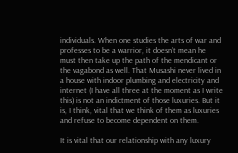individuals. When one studies the arts of war and professes to be a warrior, it doesn’t mean he must then take up the path of the mendicant or the vagabond as well. That Musashi never lived in a house with indoor plumbing and electricity and internet (I have all three at the moment as I write this) is not an indictment of those luxuries. But it is, I think, vital that we think of them as luxuries and refuse to become dependent on them.

It is vital that our relationship with any luxury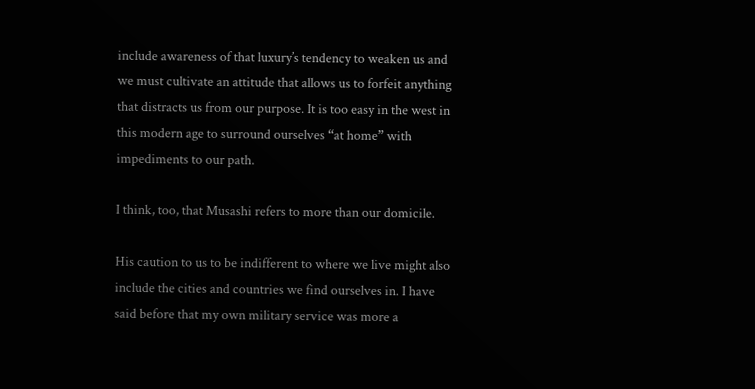include awareness of that luxury’s tendency to weaken us and we must cultivate an attitude that allows us to forfeit anything that distracts us from our purpose. It is too easy in the west in this modern age to surround ourselves “at home” with impediments to our path.

I think, too, that Musashi refers to more than our domicile.

His caution to us to be indifferent to where we live might also include the cities and countries we find ourselves in. I have said before that my own military service was more a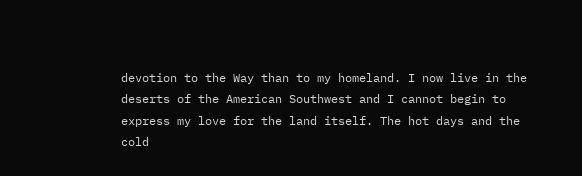devotion to the Way than to my homeland. I now live in the deserts of the American Southwest and I cannot begin to express my love for the land itself. The hot days and the cold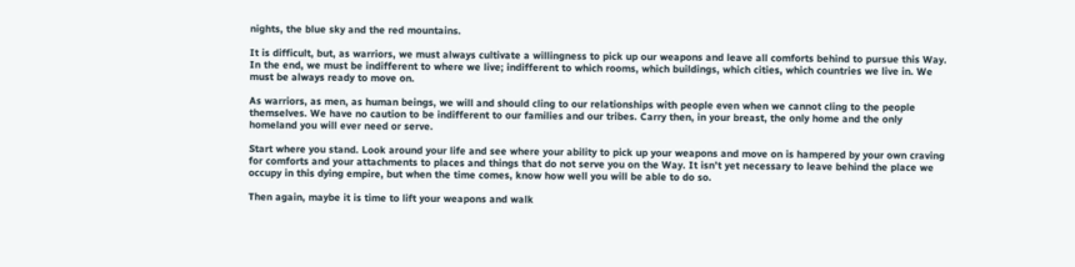nights, the blue sky and the red mountains.

It is difficult, but, as warriors, we must always cultivate a willingness to pick up our weapons and leave all comforts behind to pursue this Way. In the end, we must be indifferent to where we live; indifferent to which rooms, which buildings, which cities, which countries we live in. We must be always ready to move on.

As warriors, as men, as human beings, we will and should cling to our relationships with people even when we cannot cling to the people themselves. We have no caution to be indifferent to our families and our tribes. Carry then, in your breast, the only home and the only homeland you will ever need or serve.

Start where you stand. Look around your life and see where your ability to pick up your weapons and move on is hampered by your own craving for comforts and your attachments to places and things that do not serve you on the Way. It isn’t yet necessary to leave behind the place we occupy in this dying empire, but when the time comes, know how well you will be able to do so.

Then again, maybe it is time to lift your weapons and walk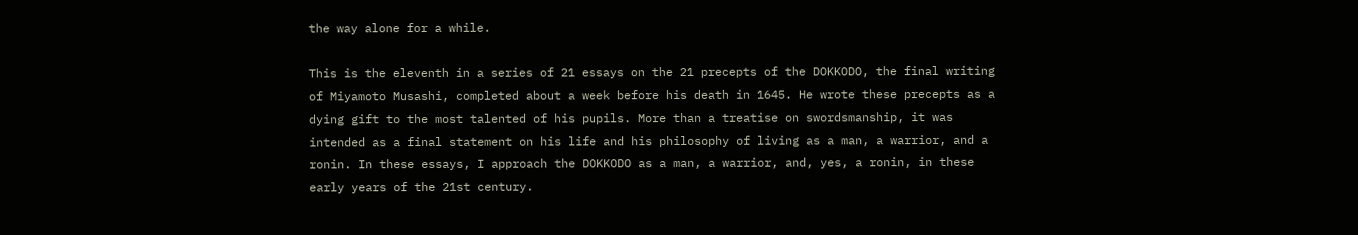the way alone for a while.

This is the eleventh in a series of 21 essays on the 21 precepts of the DOKKODO, the final writing of Miyamoto Musashi, completed about a week before his death in 1645. He wrote these precepts as a dying gift to the most talented of his pupils. More than a treatise on swordsmanship, it was intended as a final statement on his life and his philosophy of living as a man, a warrior, and a ronin. In these essays, I approach the DOKKODO as a man, a warrior, and, yes, a ronin, in these early years of the 21st century.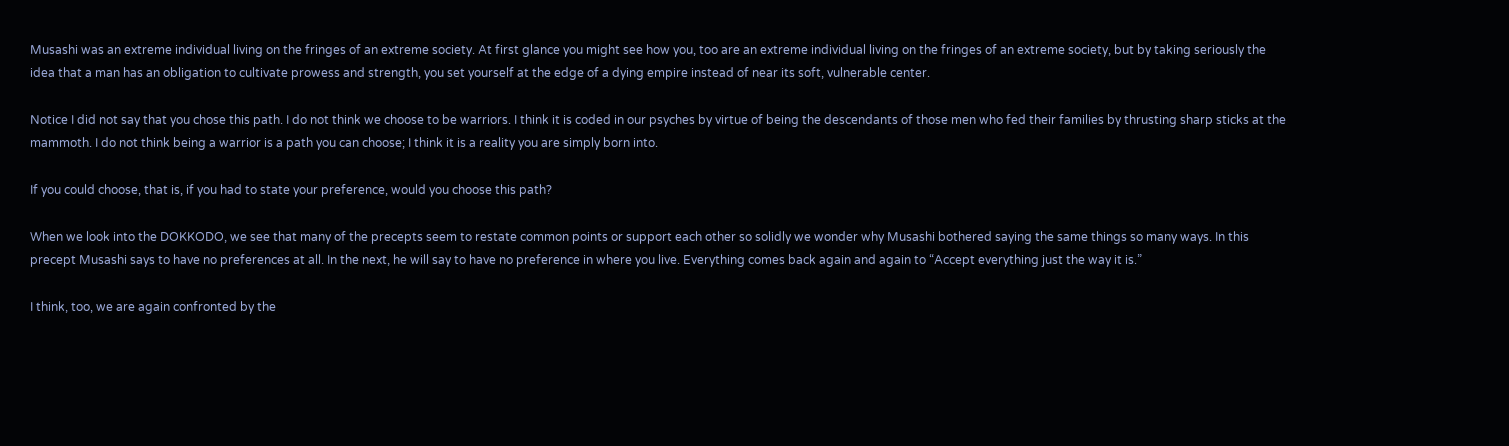Musashi was an extreme individual living on the fringes of an extreme society. At first glance you might see how you, too are an extreme individual living on the fringes of an extreme society, but by taking seriously the idea that a man has an obligation to cultivate prowess and strength, you set yourself at the edge of a dying empire instead of near its soft, vulnerable center.

Notice I did not say that you chose this path. I do not think we choose to be warriors. I think it is coded in our psyches by virtue of being the descendants of those men who fed their families by thrusting sharp sticks at the mammoth. I do not think being a warrior is a path you can choose; I think it is a reality you are simply born into.

If you could choose, that is, if you had to state your preference, would you choose this path?

When we look into the DOKKODO, we see that many of the precepts seem to restate common points or support each other so solidly we wonder why Musashi bothered saying the same things so many ways. In this precept Musashi says to have no preferences at all. In the next, he will say to have no preference in where you live. Everything comes back again and again to “Accept everything just the way it is.”

I think, too, we are again confronted by the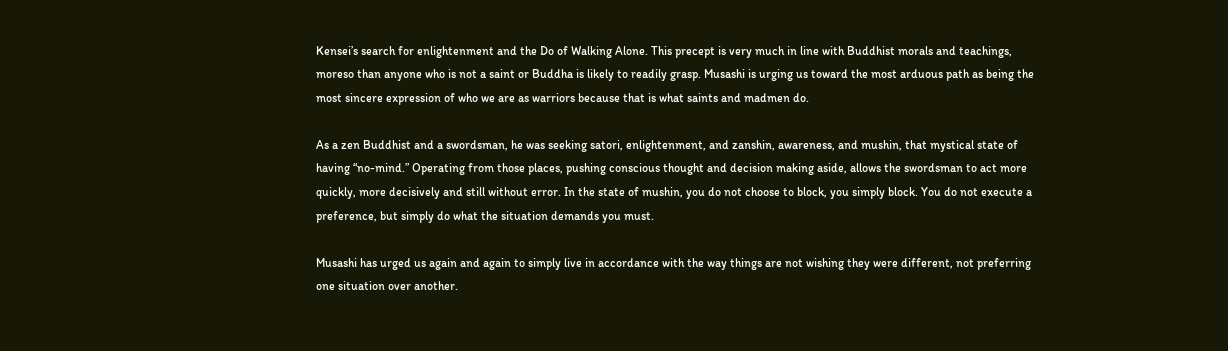Kensei’s search for enlightenment and the Do of Walking Alone. This precept is very much in line with Buddhist morals and teachings, moreso than anyone who is not a saint or Buddha is likely to readily grasp. Musashi is urging us toward the most arduous path as being the most sincere expression of who we are as warriors because that is what saints and madmen do.

As a zen Buddhist and a swordsman, he was seeking satori, enlightenment, and zanshin, awareness, and mushin, that mystical state of having “no-mind.” Operating from those places, pushing conscious thought and decision making aside, allows the swordsman to act more quickly, more decisively and still without error. In the state of mushin, you do not choose to block, you simply block. You do not execute a preference, but simply do what the situation demands you must.

Musashi has urged us again and again to simply live in accordance with the way things are not wishing they were different, not preferring one situation over another.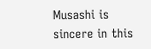Musashi is sincere in this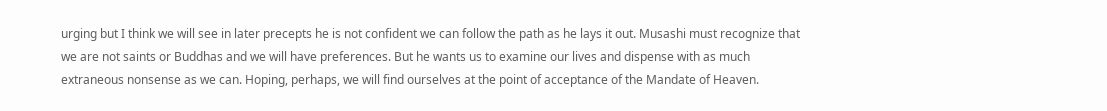urging but I think we will see in later precepts he is not confident we can follow the path as he lays it out. Musashi must recognize that we are not saints or Buddhas and we will have preferences. But he wants us to examine our lives and dispense with as much extraneous nonsense as we can. Hoping, perhaps, we will find ourselves at the point of acceptance of the Mandate of Heaven.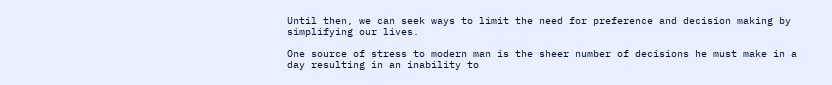Until then, we can seek ways to limit the need for preference and decision making by simplifying our lives.

One source of stress to modern man is the sheer number of decisions he must make in a day resulting in an inability to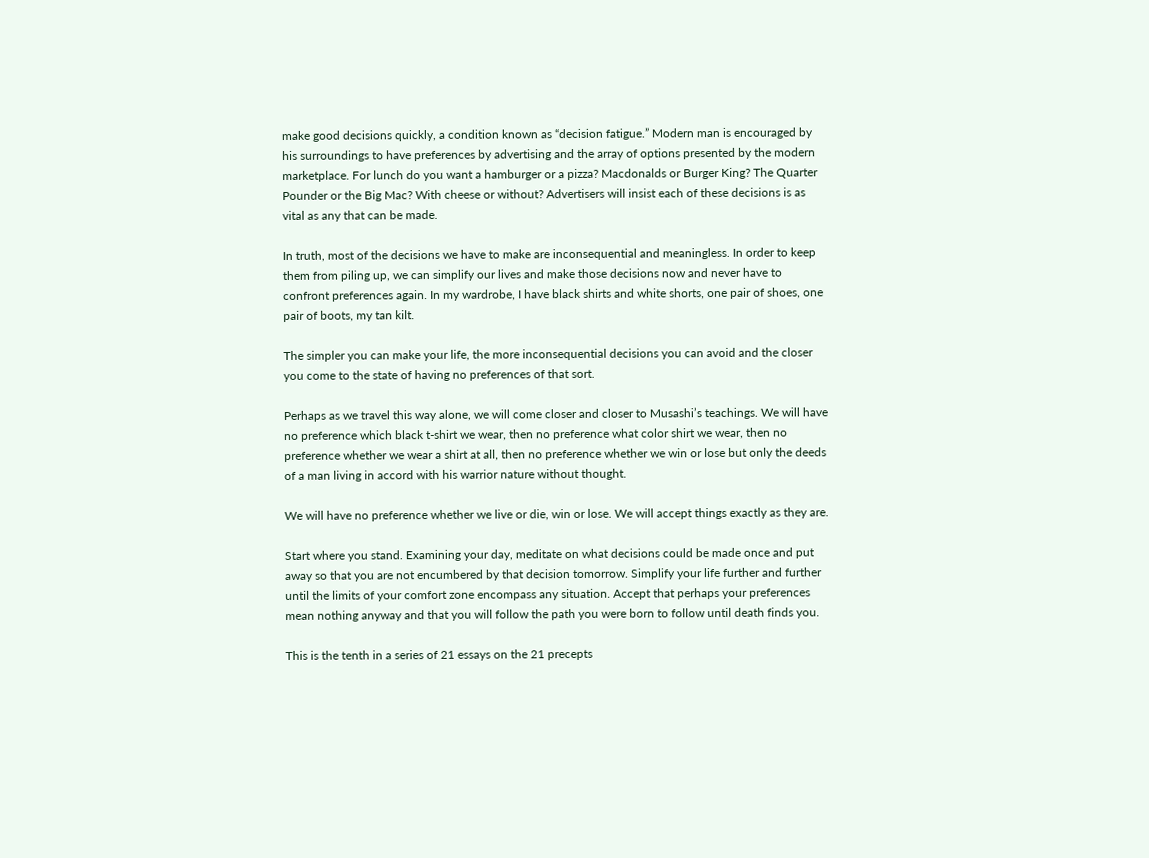make good decisions quickly, a condition known as “decision fatigue.” Modern man is encouraged by his surroundings to have preferences by advertising and the array of options presented by the modern marketplace. For lunch do you want a hamburger or a pizza? Macdonalds or Burger King? The Quarter Pounder or the Big Mac? With cheese or without? Advertisers will insist each of these decisions is as vital as any that can be made.

In truth, most of the decisions we have to make are inconsequential and meaningless. In order to keep them from piling up, we can simplify our lives and make those decisions now and never have to confront preferences again. In my wardrobe, I have black shirts and white shorts, one pair of shoes, one pair of boots, my tan kilt.

The simpler you can make your life, the more inconsequential decisions you can avoid and the closer you come to the state of having no preferences of that sort.

Perhaps as we travel this way alone, we will come closer and closer to Musashi’s teachings. We will have no preference which black t-shirt we wear, then no preference what color shirt we wear, then no preference whether we wear a shirt at all, then no preference whether we win or lose but only the deeds of a man living in accord with his warrior nature without thought.

We will have no preference whether we live or die, win or lose. We will accept things exactly as they are.

Start where you stand. Examining your day, meditate on what decisions could be made once and put away so that you are not encumbered by that decision tomorrow. Simplify your life further and further until the limits of your comfort zone encompass any situation. Accept that perhaps your preferences mean nothing anyway and that you will follow the path you were born to follow until death finds you.

This is the tenth in a series of 21 essays on the 21 precepts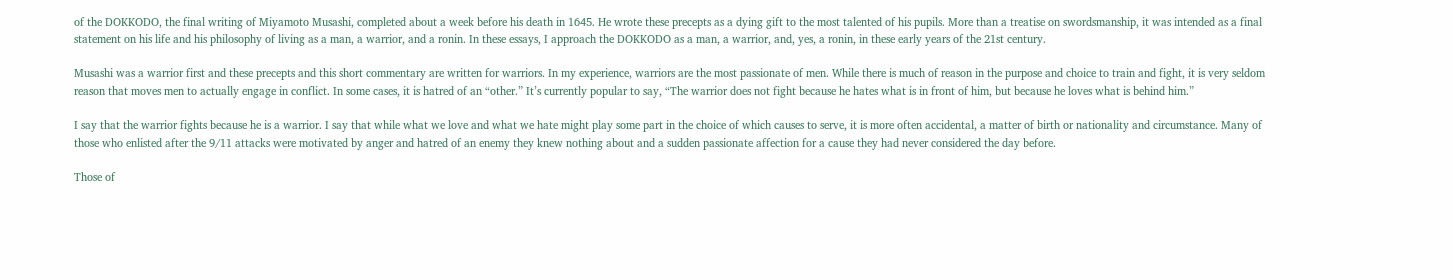of the DOKKODO, the final writing of Miyamoto Musashi, completed about a week before his death in 1645. He wrote these precepts as a dying gift to the most talented of his pupils. More than a treatise on swordsmanship, it was intended as a final statement on his life and his philosophy of living as a man, a warrior, and a ronin. In these essays, I approach the DOKKODO as a man, a warrior, and, yes, a ronin, in these early years of the 21st century.

Musashi was a warrior first and these precepts and this short commentary are written for warriors. In my experience, warriors are the most passionate of men. While there is much of reason in the purpose and choice to train and fight, it is very seldom reason that moves men to actually engage in conflict. In some cases, it is hatred of an “other.” It’s currently popular to say, “The warrior does not fight because he hates what is in front of him, but because he loves what is behind him.”

I say that the warrior fights because he is a warrior. I say that while what we love and what we hate might play some part in the choice of which causes to serve, it is more often accidental, a matter of birth or nationality and circumstance. Many of those who enlisted after the 9/11 attacks were motivated by anger and hatred of an enemy they knew nothing about and a sudden passionate affection for a cause they had never considered the day before.

Those of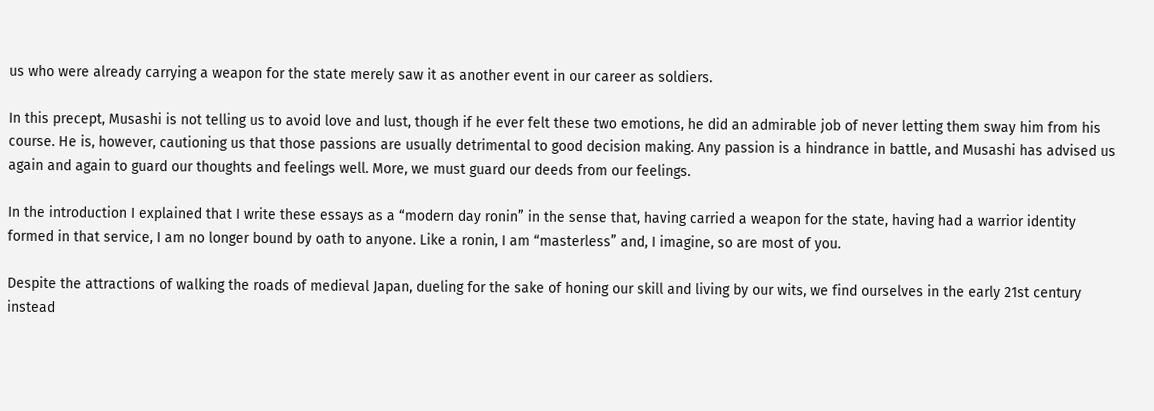us who were already carrying a weapon for the state merely saw it as another event in our career as soldiers.

In this precept, Musashi is not telling us to avoid love and lust, though if he ever felt these two emotions, he did an admirable job of never letting them sway him from his course. He is, however, cautioning us that those passions are usually detrimental to good decision making. Any passion is a hindrance in battle, and Musashi has advised us again and again to guard our thoughts and feelings well. More, we must guard our deeds from our feelings.

In the introduction I explained that I write these essays as a “modern day ronin” in the sense that, having carried a weapon for the state, having had a warrior identity formed in that service, I am no longer bound by oath to anyone. Like a ronin, I am “masterless” and, I imagine, so are most of you.

Despite the attractions of walking the roads of medieval Japan, dueling for the sake of honing our skill and living by our wits, we find ourselves in the early 21st century instead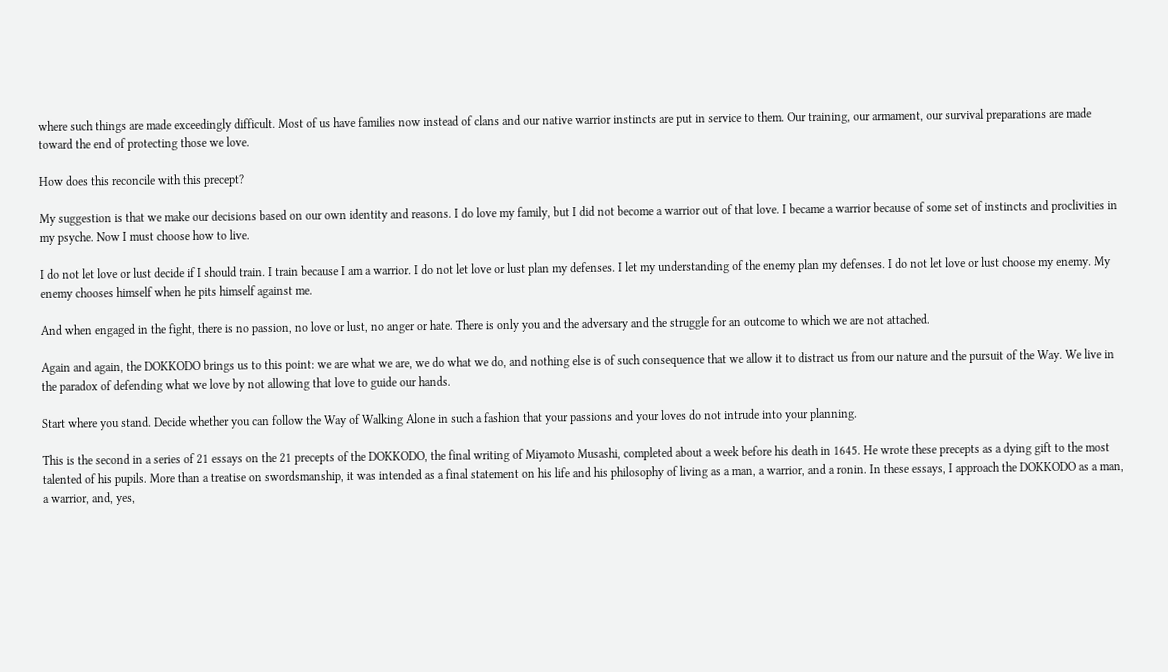where such things are made exceedingly difficult. Most of us have families now instead of clans and our native warrior instincts are put in service to them. Our training, our armament, our survival preparations are made toward the end of protecting those we love.

How does this reconcile with this precept?

My suggestion is that we make our decisions based on our own identity and reasons. I do love my family, but I did not become a warrior out of that love. I became a warrior because of some set of instincts and proclivities in my psyche. Now I must choose how to live.

I do not let love or lust decide if I should train. I train because I am a warrior. I do not let love or lust plan my defenses. I let my understanding of the enemy plan my defenses. I do not let love or lust choose my enemy. My enemy chooses himself when he pits himself against me.

And when engaged in the fight, there is no passion, no love or lust, no anger or hate. There is only you and the adversary and the struggle for an outcome to which we are not attached.

Again and again, the DOKKODO brings us to this point: we are what we are, we do what we do, and nothing else is of such consequence that we allow it to distract us from our nature and the pursuit of the Way. We live in the paradox of defending what we love by not allowing that love to guide our hands.

Start where you stand. Decide whether you can follow the Way of Walking Alone in such a fashion that your passions and your loves do not intrude into your planning.

This is the second in a series of 21 essays on the 21 precepts of the DOKKODO, the final writing of Miyamoto Musashi, completed about a week before his death in 1645. He wrote these precepts as a dying gift to the most talented of his pupils. More than a treatise on swordsmanship, it was intended as a final statement on his life and his philosophy of living as a man, a warrior, and a ronin. In these essays, I approach the DOKKODO as a man, a warrior, and, yes,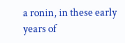a ronin, in these early years of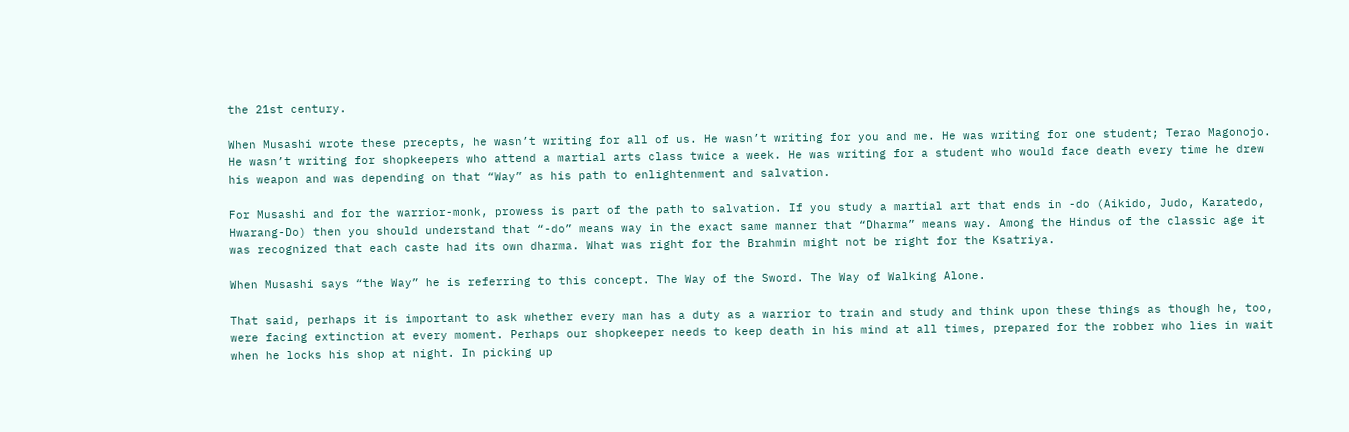the 21st century.

When Musashi wrote these precepts, he wasn’t writing for all of us. He wasn’t writing for you and me. He was writing for one student; Terao Magonojo. He wasn’t writing for shopkeepers who attend a martial arts class twice a week. He was writing for a student who would face death every time he drew his weapon and was depending on that “Way” as his path to enlightenment and salvation.

For Musashi and for the warrior-monk, prowess is part of the path to salvation. If you study a martial art that ends in -do (Aikido, Judo, Karatedo, Hwarang-Do) then you should understand that “-do” means way in the exact same manner that “Dharma” means way. Among the Hindus of the classic age it was recognized that each caste had its own dharma. What was right for the Brahmin might not be right for the Ksatriya.

When Musashi says “the Way” he is referring to this concept. The Way of the Sword. The Way of Walking Alone.

That said, perhaps it is important to ask whether every man has a duty as a warrior to train and study and think upon these things as though he, too, were facing extinction at every moment. Perhaps our shopkeeper needs to keep death in his mind at all times, prepared for the robber who lies in wait when he locks his shop at night. In picking up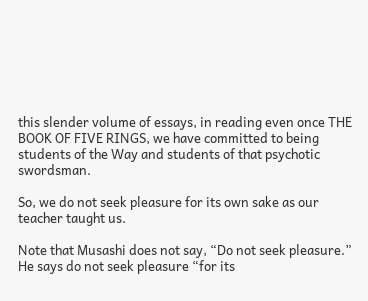this slender volume of essays, in reading even once THE BOOK OF FIVE RINGS, we have committed to being students of the Way and students of that psychotic swordsman.

So, we do not seek pleasure for its own sake as our teacher taught us.

Note that Musashi does not say, “Do not seek pleasure.” He says do not seek pleasure “for its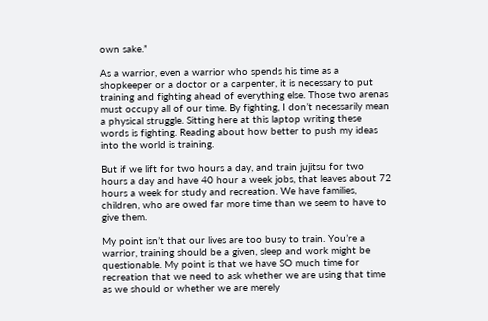own sake.”

As a warrior, even a warrior who spends his time as a shopkeeper or a doctor or a carpenter, it is necessary to put training and fighting ahead of everything else. Those two arenas must occupy all of our time. By fighting, I don’t necessarily mean a physical struggle. Sitting here at this laptop writing these words is fighting. Reading about how better to push my ideas into the world is training.

But if we lift for two hours a day, and train jujitsu for two hours a day and have 40 hour a week jobs, that leaves about 72 hours a week for study and recreation. We have families, children, who are owed far more time than we seem to have to give them.

My point isn’t that our lives are too busy to train. You’re a warrior, training should be a given, sleep and work might be questionable. My point is that we have SO much time for recreation that we need to ask whether we are using that time as we should or whether we are merely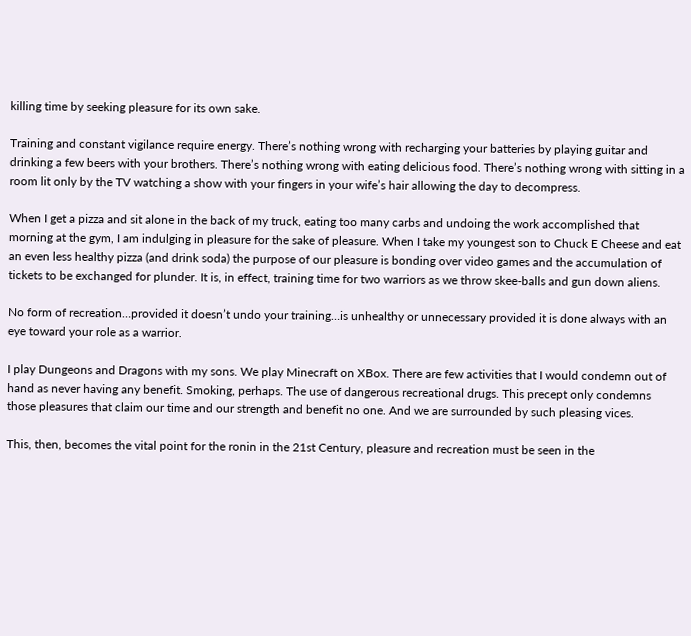killing time by seeking pleasure for its own sake.

Training and constant vigilance require energy. There’s nothing wrong with recharging your batteries by playing guitar and drinking a few beers with your brothers. There’s nothing wrong with eating delicious food. There’s nothing wrong with sitting in a room lit only by the TV watching a show with your fingers in your wife’s hair allowing the day to decompress.

When I get a pizza and sit alone in the back of my truck, eating too many carbs and undoing the work accomplished that morning at the gym, I am indulging in pleasure for the sake of pleasure. When I take my youngest son to Chuck E Cheese and eat an even less healthy pizza (and drink soda) the purpose of our pleasure is bonding over video games and the accumulation of tickets to be exchanged for plunder. It is, in effect, training time for two warriors as we throw skee-balls and gun down aliens.

No form of recreation…provided it doesn’t undo your training…is unhealthy or unnecessary provided it is done always with an eye toward your role as a warrior.

I play Dungeons and Dragons with my sons. We play Minecraft on XBox. There are few activities that I would condemn out of hand as never having any benefit. Smoking, perhaps. The use of dangerous recreational drugs. This precept only condemns those pleasures that claim our time and our strength and benefit no one. And we are surrounded by such pleasing vices.

This, then, becomes the vital point for the ronin in the 21st Century, pleasure and recreation must be seen in the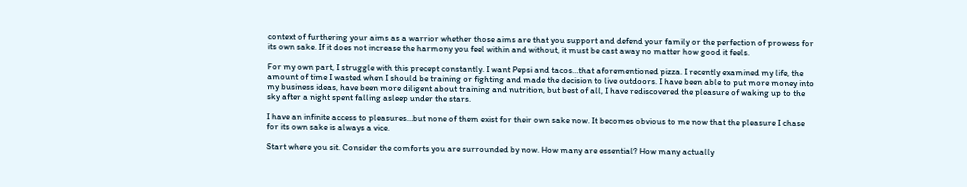context of furthering your aims as a warrior whether those aims are that you support and defend your family or the perfection of prowess for its own sake. If it does not increase the harmony you feel within and without, it must be cast away no matter how good it feels.

For my own part, I struggle with this precept constantly. I want Pepsi and tacos…that aforementioned pizza. I recently examined my life, the amount of time I wasted when I should be training or fighting and made the decision to live outdoors. I have been able to put more money into my business ideas, have been more diligent about training and nutrition, but best of all, I have rediscovered the pleasure of waking up to the sky after a night spent falling asleep under the stars.

I have an infinite access to pleasures…but none of them exist for their own sake now. It becomes obvious to me now that the pleasure I chase for its own sake is always a vice.

Start where you sit. Consider the comforts you are surrounded by now. How many are essential? How many actually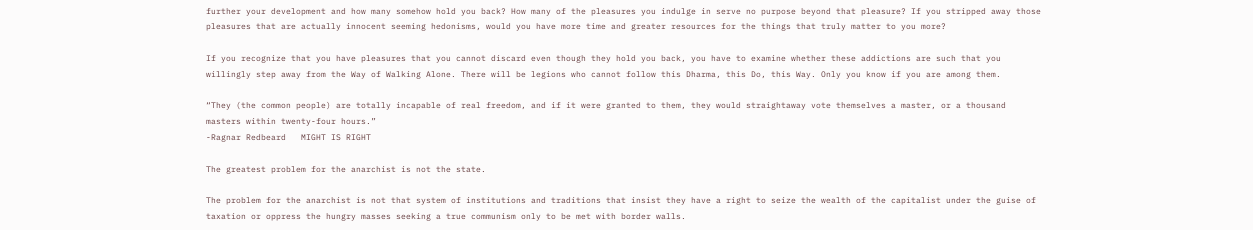further your development and how many somehow hold you back? How many of the pleasures you indulge in serve no purpose beyond that pleasure? If you stripped away those pleasures that are actually innocent seeming hedonisms, would you have more time and greater resources for the things that truly matter to you more?

If you recognize that you have pleasures that you cannot discard even though they hold you back, you have to examine whether these addictions are such that you willingly step away from the Way of Walking Alone. There will be legions who cannot follow this Dharma, this Do, this Way. Only you know if you are among them.

“They (the common people) are totally incapable of real freedom, and if it were granted to them, they would straightaway vote themselves a master, or a thousand masters within twenty-four hours.”
-Ragnar Redbeard   MIGHT IS RIGHT

The greatest problem for the anarchist is not the state.

The problem for the anarchist is not that system of institutions and traditions that insist they have a right to seize the wealth of the capitalist under the guise of taxation or oppress the hungry masses seeking a true communism only to be met with border walls.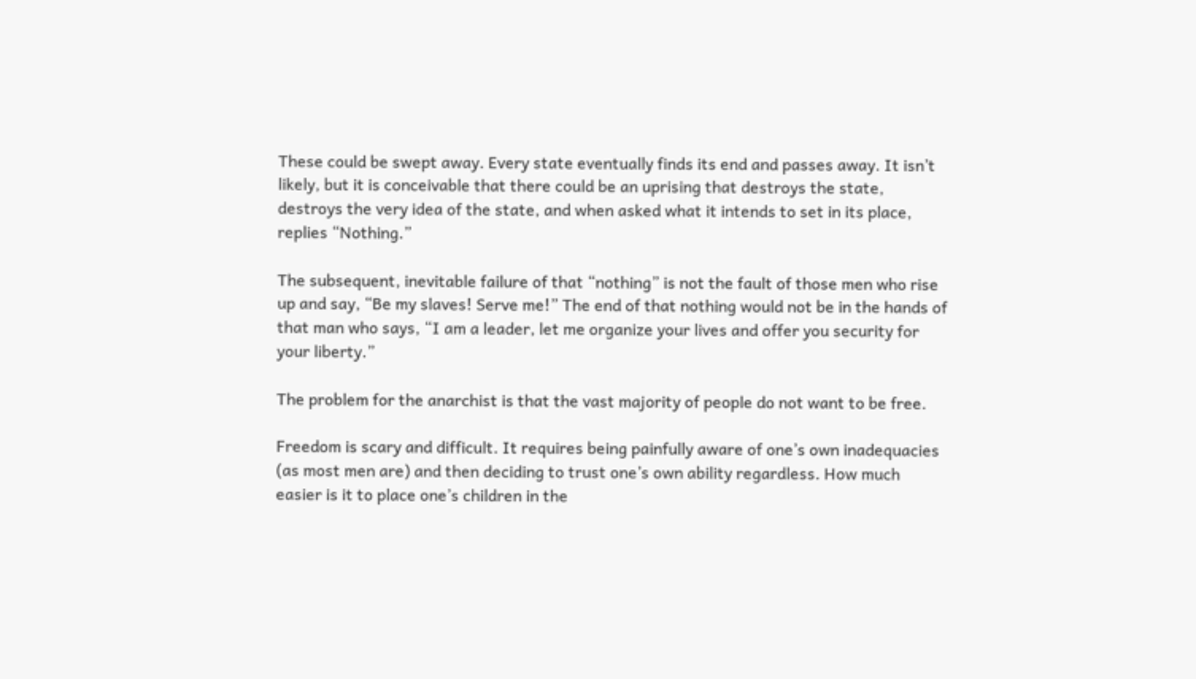These could be swept away. Every state eventually finds its end and passes away. It isn’t likely, but it is conceivable that there could be an uprising that destroys the state, destroys the very idea of the state, and when asked what it intends to set in its place, replies “Nothing.”

The subsequent, inevitable failure of that “nothing” is not the fault of those men who rise up and say, “Be my slaves! Serve me!” The end of that nothing would not be in the hands of that man who says, “I am a leader, let me organize your lives and offer you security for your liberty.”

The problem for the anarchist is that the vast majority of people do not want to be free.

Freedom is scary and difficult. It requires being painfully aware of one’s own inadequacies (as most men are) and then deciding to trust one’s own ability regardless. How much easier is it to place one’s children in the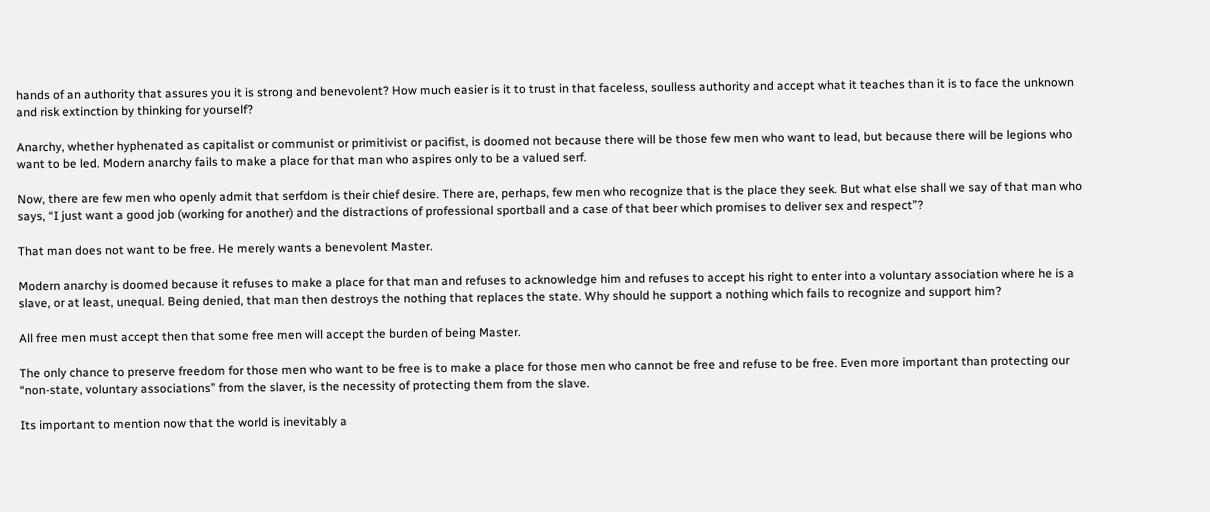hands of an authority that assures you it is strong and benevolent? How much easier is it to trust in that faceless, soulless authority and accept what it teaches than it is to face the unknown and risk extinction by thinking for yourself?

Anarchy, whether hyphenated as capitalist or communist or primitivist or pacifist, is doomed not because there will be those few men who want to lead, but because there will be legions who want to be led. Modern anarchy fails to make a place for that man who aspires only to be a valued serf.

Now, there are few men who openly admit that serfdom is their chief desire. There are, perhaps, few men who recognize that is the place they seek. But what else shall we say of that man who says, “I just want a good job (working for another) and the distractions of professional sportball and a case of that beer which promises to deliver sex and respect”?

That man does not want to be free. He merely wants a benevolent Master.

Modern anarchy is doomed because it refuses to make a place for that man and refuses to acknowledge him and refuses to accept his right to enter into a voluntary association where he is a slave, or at least, unequal. Being denied, that man then destroys the nothing that replaces the state. Why should he support a nothing which fails to recognize and support him?

All free men must accept then that some free men will accept the burden of being Master.

The only chance to preserve freedom for those men who want to be free is to make a place for those men who cannot be free and refuse to be free. Even more important than protecting our “non-state, voluntary associations” from the slaver, is the necessity of protecting them from the slave.

Its important to mention now that the world is inevitably a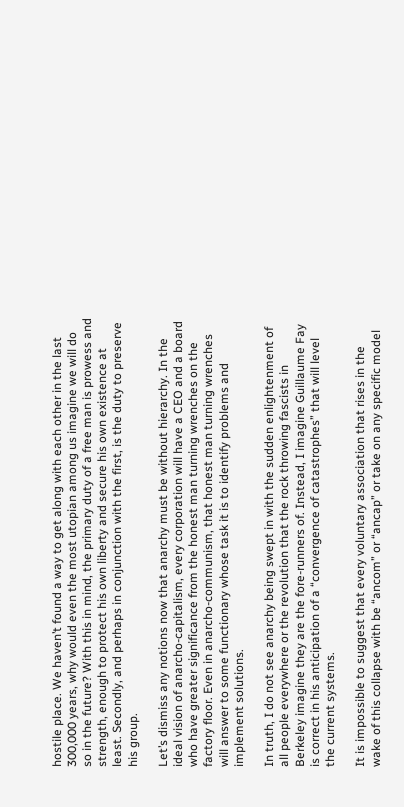hostile place. We haven’t found a way to get along with each other in the last 300,000 years, why would even the most utopian among us imagine we will do so in the future? With this in mind, the primary duty of a free man is prowess and strength, enough to protect his own liberty and secure his own existence at least. Secondly, and perhaps in conjunction with the first, is the duty to preserve his group.

Let’s dismiss any notions now that anarchy must be without hierarchy. In the ideal vision of anarcho-capitalism, every corporation will have a CEO and a board who have greater significance from the honest man turning wrenches on the factory floor. Even in anarcho-communism, that honest man turning wrenches will answer to some functionary whose task it is to identify problems and implement solutions.

In truth, I do not see anarchy being swept in with the sudden enlightenment of all people everywhere or the revolution that the rock throwing fascists in Berkeley imagine they are the fore-runners of. Instead, I imagine Guillaume Fay is correct in his anticipation of a “convergence of catastrophes” that will level the current systems.

It is impossible to suggest that every voluntary association that rises in the wake of this collapse with be “ancom” or “ancap” or take on any specific model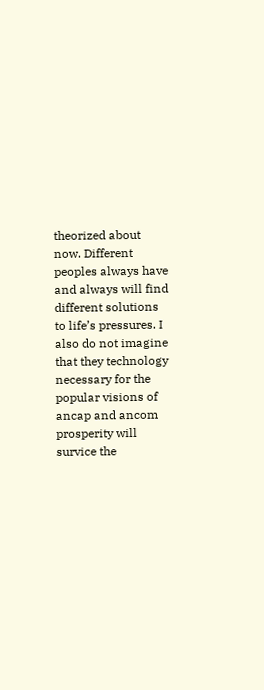theorized about now. Different peoples always have and always will find different solutions to life’s pressures. I also do not imagine that they technology necessary for the popular visions of ancap and ancom prosperity will survice the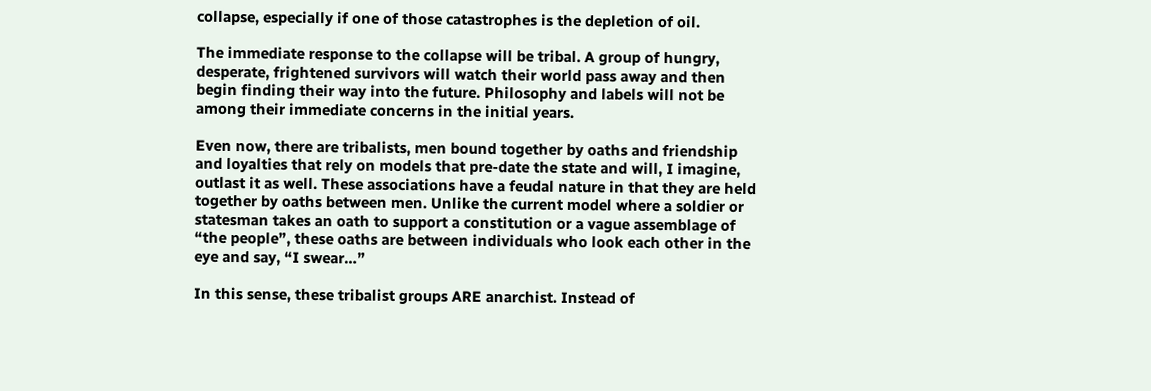collapse, especially if one of those catastrophes is the depletion of oil.

The immediate response to the collapse will be tribal. A group of hungry, desperate, frightened survivors will watch their world pass away and then begin finding their way into the future. Philosophy and labels will not be among their immediate concerns in the initial years.

Even now, there are tribalists, men bound together by oaths and friendship and loyalties that rely on models that pre-date the state and will, I imagine, outlast it as well. These associations have a feudal nature in that they are held together by oaths between men. Unlike the current model where a soldier or statesman takes an oath to support a constitution or a vague assemblage of “the people”, these oaths are between individuals who look each other in the eye and say, “I swear…”

In this sense, these tribalist groups ARE anarchist. Instead of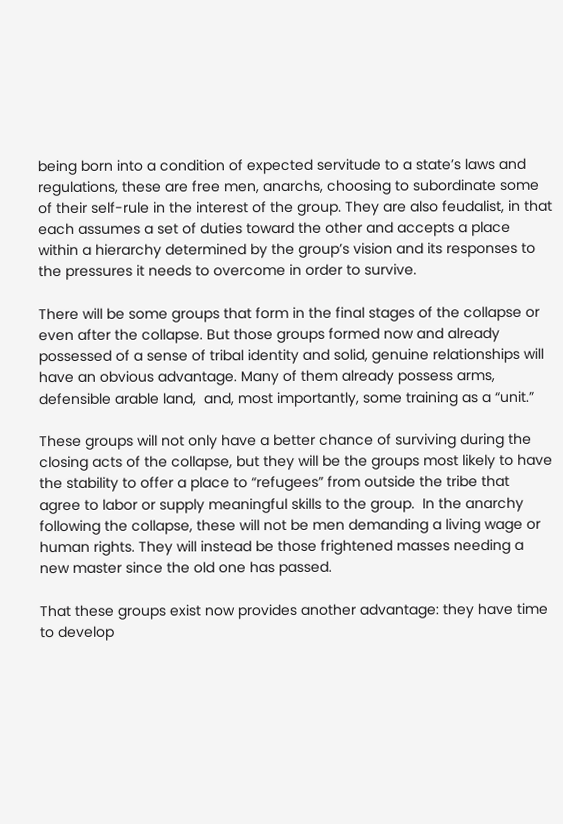being born into a condition of expected servitude to a state’s laws and regulations, these are free men, anarchs, choosing to subordinate some of their self-rule in the interest of the group. They are also feudalist, in that each assumes a set of duties toward the other and accepts a place within a hierarchy determined by the group’s vision and its responses to the pressures it needs to overcome in order to survive.

There will be some groups that form in the final stages of the collapse or even after the collapse. But those groups formed now and already possessed of a sense of tribal identity and solid, genuine relationships will have an obvious advantage. Many of them already possess arms, defensible arable land,  and, most importantly, some training as a “unit.”

These groups will not only have a better chance of surviving during the closing acts of the collapse, but they will be the groups most likely to have the stability to offer a place to “refugees” from outside the tribe that agree to labor or supply meaningful skills to the group.  In the anarchy following the collapse, these will not be men demanding a living wage or human rights. They will instead be those frightened masses needing a new master since the old one has passed.

That these groups exist now provides another advantage: they have time to develop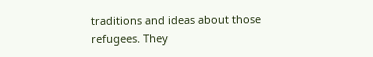traditions and ideas about those refugees. They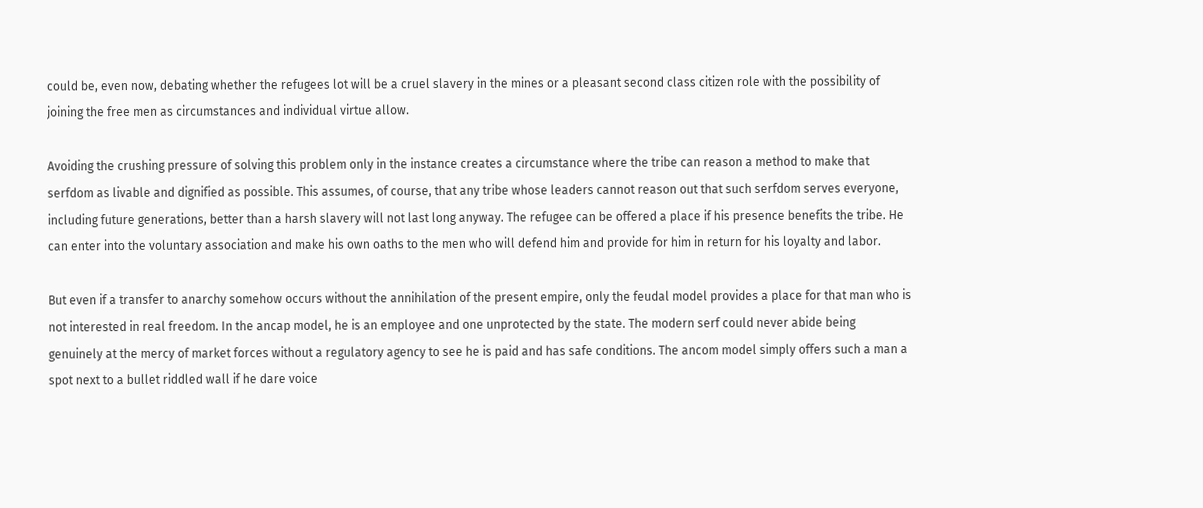could be, even now, debating whether the refugees lot will be a cruel slavery in the mines or a pleasant second class citizen role with the possibility of joining the free men as circumstances and individual virtue allow.

Avoiding the crushing pressure of solving this problem only in the instance creates a circumstance where the tribe can reason a method to make that serfdom as livable and dignified as possible. This assumes, of course, that any tribe whose leaders cannot reason out that such serfdom serves everyone, including future generations, better than a harsh slavery will not last long anyway. The refugee can be offered a place if his presence benefits the tribe. He can enter into the voluntary association and make his own oaths to the men who will defend him and provide for him in return for his loyalty and labor.

But even if a transfer to anarchy somehow occurs without the annihilation of the present empire, only the feudal model provides a place for that man who is not interested in real freedom. In the ancap model, he is an employee and one unprotected by the state. The modern serf could never abide being genuinely at the mercy of market forces without a regulatory agency to see he is paid and has safe conditions. The ancom model simply offers such a man a spot next to a bullet riddled wall if he dare voice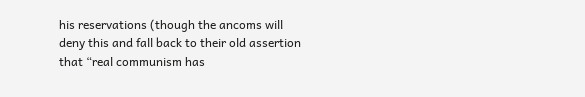his reservations (though the ancoms will deny this and fall back to their old assertion that “real communism has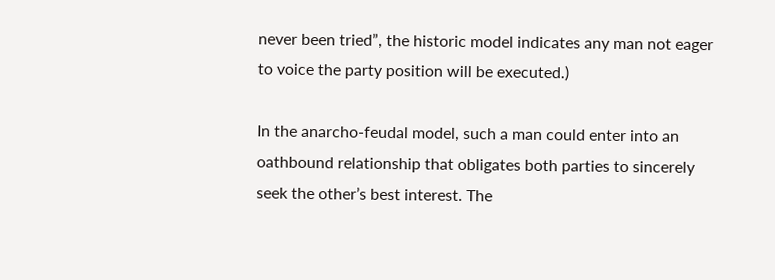never been tried”, the historic model indicates any man not eager to voice the party position will be executed.)

In the anarcho-feudal model, such a man could enter into an oathbound relationship that obligates both parties to sincerely seek the other’s best interest. The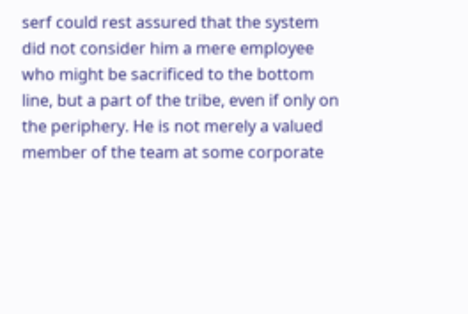serf could rest assured that the system did not consider him a mere employee who might be sacrificed to the bottom line, but a part of the tribe, even if only on the periphery. He is not merely a valued member of the team at some corporate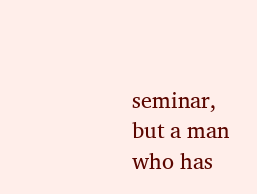seminar, but a man who has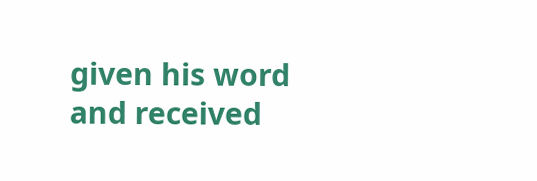given his word and received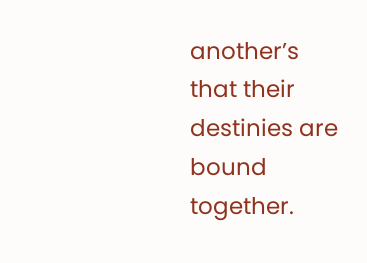another’s that their destinies are bound together.